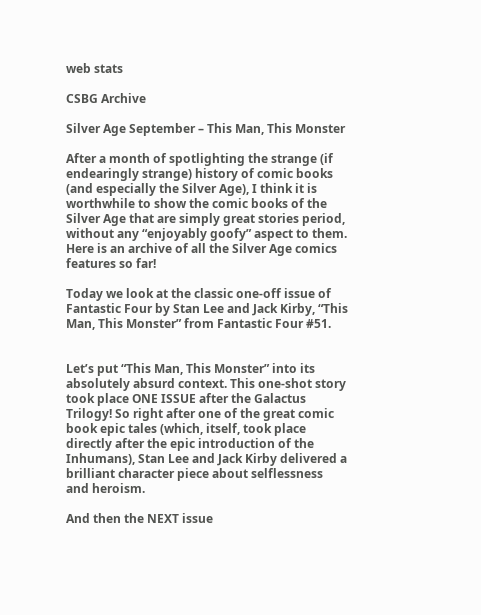web stats

CSBG Archive

Silver Age September – This Man, This Monster

After a month of spotlighting the strange (if endearingly strange) history of comic books (and especially the Silver Age), I think it is worthwhile to show the comic books of the Silver Age that are simply great stories period, without any “enjoyably goofy” aspect to them. Here is an archive of all the Silver Age comics features so far!

Today we look at the classic one-off issue of Fantastic Four by Stan Lee and Jack Kirby, “This Man, This Monster” from Fantastic Four #51.


Let’s put “This Man, This Monster” into its absolutely absurd context. This one-shot story took place ONE ISSUE after the Galactus Trilogy! So right after one of the great comic book epic tales (which, itself, took place directly after the epic introduction of the Inhumans), Stan Lee and Jack Kirby delivered a brilliant character piece about selflessness and heroism.

And then the NEXT issue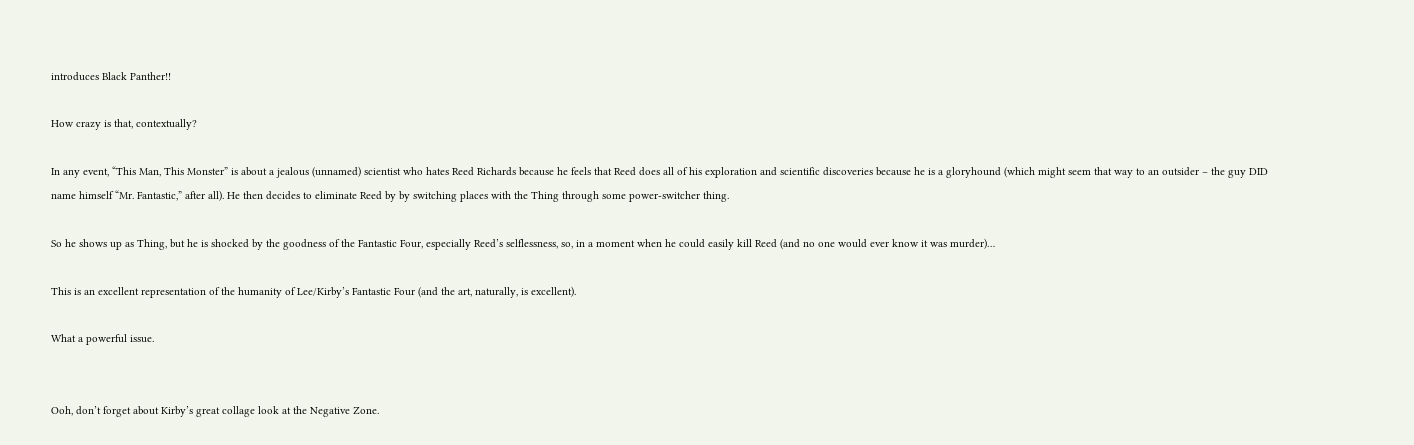introduces Black Panther!!

How crazy is that, contextually?

In any event, “This Man, This Monster” is about a jealous (unnamed) scientist who hates Reed Richards because he feels that Reed does all of his exploration and scientific discoveries because he is a gloryhound (which might seem that way to an outsider – the guy DID name himself “Mr. Fantastic,” after all). He then decides to eliminate Reed by by switching places with the Thing through some power-switcher thing.

So he shows up as Thing, but he is shocked by the goodness of the Fantastic Four, especially Reed’s selflessness, so, in a moment when he could easily kill Reed (and no one would ever know it was murder)…

This is an excellent representation of the humanity of Lee/Kirby’s Fantastic Four (and the art, naturally, is excellent).

What a powerful issue.


Ooh, don’t forget about Kirby’s great collage look at the Negative Zone.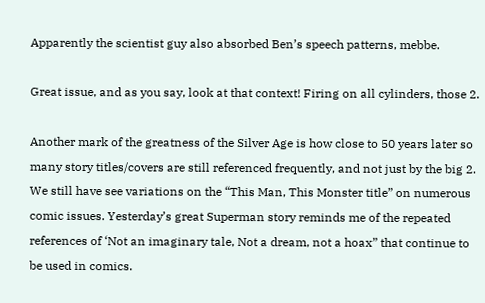Apparently the scientist guy also absorbed Ben’s speech patterns, mebbe.

Great issue, and as you say, look at that context! Firing on all cylinders, those 2.

Another mark of the greatness of the Silver Age is how close to 50 years later so many story titles/covers are still referenced frequently, and not just by the big 2. We still have see variations on the “This Man, This Monster title” on numerous comic issues. Yesterday’s great Superman story reminds me of the repeated references of ‘Not an imaginary tale, Not a dream, not a hoax” that continue to be used in comics.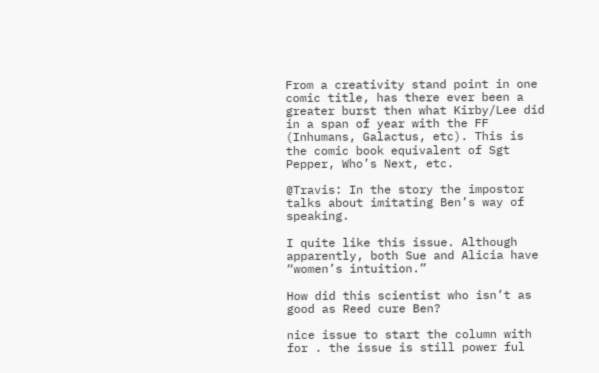From a creativity stand point in one comic title, has there ever been a greater burst then what Kirby/Lee did in a span of year with the FF (Inhumans, Galactus, etc). This is the comic book equivalent of Sgt Pepper, Who’s Next, etc.

@Travis: In the story the impostor talks about imitating Ben’s way of speaking.

I quite like this issue. Although apparently, both Sue and Alicia have “women’s intuition.”

How did this scientist who isn’t as good as Reed cure Ben?

nice issue to start the column with for . the issue is still power ful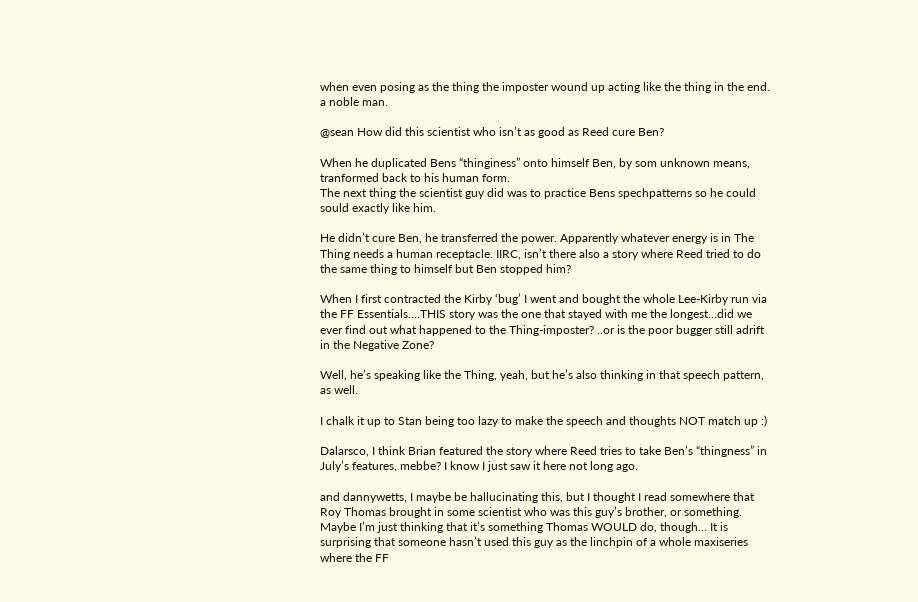when even posing as the thing the imposter wound up acting like the thing in the end. a noble man.

@sean How did this scientist who isn’t as good as Reed cure Ben?

When he duplicated Bens “thinginess” onto himself Ben, by som unknown means, tranformed back to his human form.
The next thing the scientist guy did was to practice Bens spechpatterns so he could sould exactly like him.

He didn’t cure Ben, he transferred the power. Apparently whatever energy is in The Thing needs a human receptacle. IIRC, isn’t there also a story where Reed tried to do the same thing to himself but Ben stopped him?

When I first contracted the Kirby ‘bug’ I went and bought the whole Lee-Kirby run via the FF Essentials….THIS story was the one that stayed with me the longest…did we ever find out what happened to the Thing-imposter? ..or is the poor bugger still adrift in the Negative Zone?

Well, he’s speaking like the Thing, yeah, but he’s also thinking in that speech pattern, as well.

I chalk it up to Stan being too lazy to make the speech and thoughts NOT match up :)

Dalarsco, I think Brian featured the story where Reed tries to take Ben’s “thingness” in July’s features, mebbe? I know I just saw it here not long ago.

and dannywetts, I maybe be hallucinating this, but I thought I read somewhere that Roy Thomas brought in some scientist who was this guy’s brother, or something. Maybe I’m just thinking that it’s something Thomas WOULD do, though… It is surprising that someone hasn’t used this guy as the linchpin of a whole maxiseries where the FF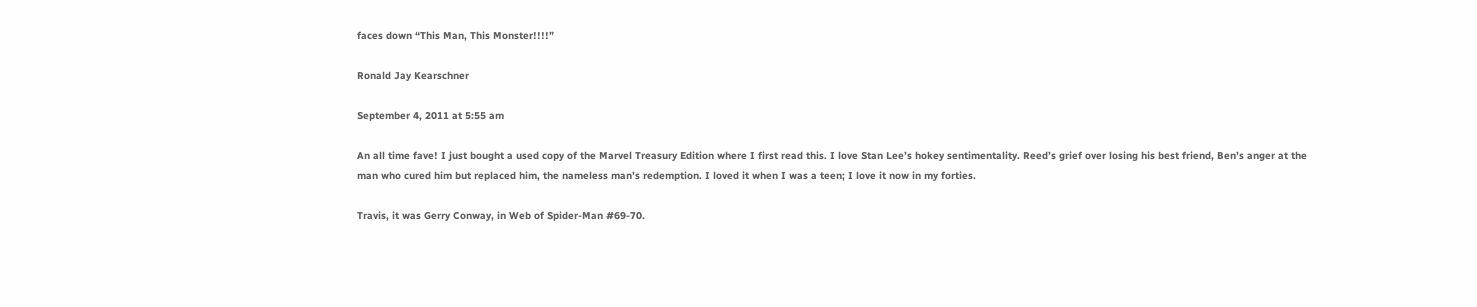faces down “This Man, This Monster!!!!”

Ronald Jay Kearschner

September 4, 2011 at 5:55 am

An all time fave! I just bought a used copy of the Marvel Treasury Edition where I first read this. I love Stan Lee’s hokey sentimentality. Reed’s grief over losing his best friend, Ben’s anger at the man who cured him but replaced him, the nameless man’s redemption. I loved it when I was a teen; I love it now in my forties.

Travis, it was Gerry Conway, in Web of Spider-Man #69-70.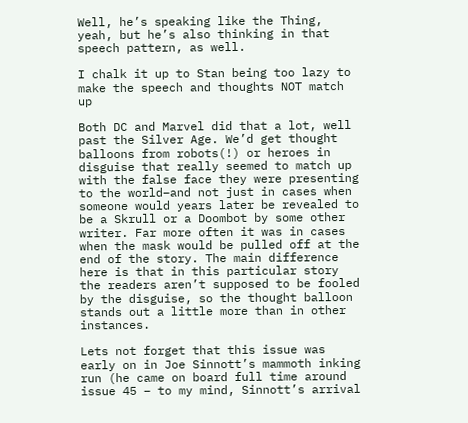Well, he’s speaking like the Thing, yeah, but he’s also thinking in that speech pattern, as well.

I chalk it up to Stan being too lazy to make the speech and thoughts NOT match up

Both DC and Marvel did that a lot, well past the Silver Age. We’d get thought balloons from robots(!) or heroes in disguise that really seemed to match up with the false face they were presenting to the world–and not just in cases when someone would years later be revealed to be a Skrull or a Doombot by some other writer. Far more often it was in cases when the mask would be pulled off at the end of the story. The main difference here is that in this particular story the readers aren’t supposed to be fooled by the disguise, so the thought balloon stands out a little more than in other instances.

Lets not forget that this issue was early on in Joe Sinnott’s mammoth inking run (he came on board full time around issue 45 – to my mind, Sinnott’s arrival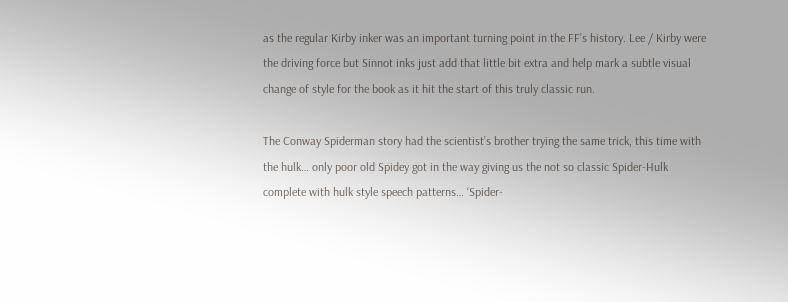as the regular Kirby inker was an important turning point in the FF’s history. Lee / Kirby were the driving force but Sinnot inks just add that little bit extra and help mark a subtle visual change of style for the book as it hit the start of this truly classic run.

The Conway Spiderman story had the scientist’s brother trying the same trick, this time with the hulk… only poor old Spidey got in the way giving us the not so classic Spider-Hulk complete with hulk style speech patterns… ‘Spider-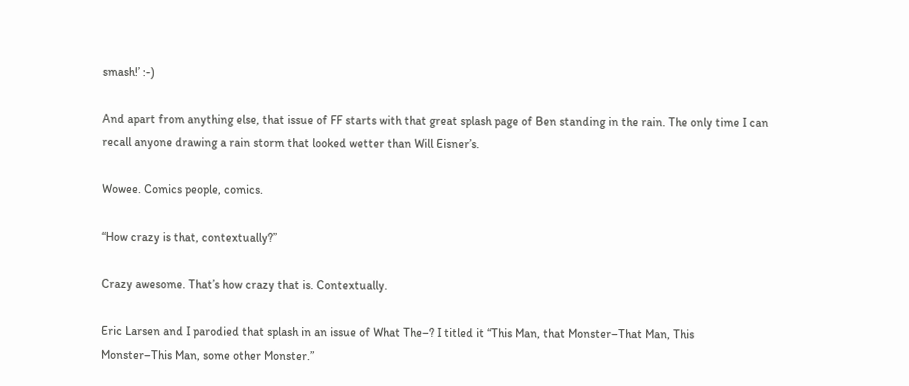smash!’ :-)

And apart from anything else, that issue of FF starts with that great splash page of Ben standing in the rain. The only time I can recall anyone drawing a rain storm that looked wetter than Will Eisner’s.

Wowee. Comics people, comics.

“How crazy is that, contextually?”

Crazy awesome. That’s how crazy that is. Contextually.

Eric Larsen and I parodied that splash in an issue of What The–? I titled it “This Man, that Monster–That Man, This Monster–This Man, some other Monster.”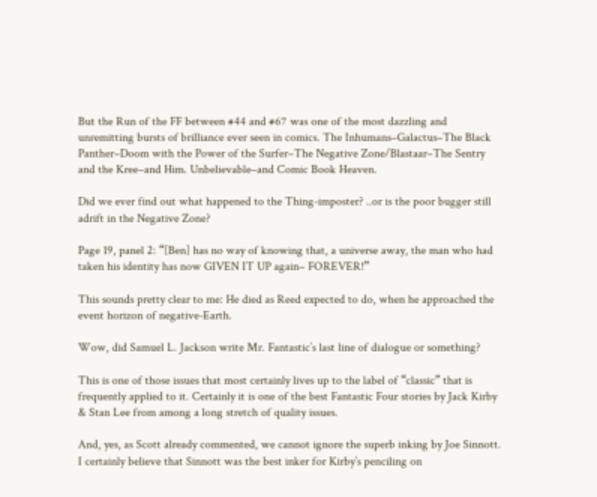But the Run of the FF between #44 and #67 was one of the most dazzling and unremitting bursts of brilliance ever seen in comics. The Inhumans–Galactus–The Black Panther–Doom with the Power of the Surfer–The Negative Zone/Blastaar–The Sentry and the Kree–and Him. Unbelievable–and Comic Book Heaven.

Did we ever find out what happened to the Thing-imposter? ..or is the poor bugger still adrift in the Negative Zone?

Page 19, panel 2: “[Ben] has no way of knowing that, a universe away, the man who had taken his identity has now GIVEN IT UP again– FOREVER!”

This sounds pretty clear to me: He died as Reed expected to do, when he approached the event horizon of negative-Earth.

Wow, did Samuel L. Jackson write Mr. Fantastic’s last line of dialogue or something?

This is one of those issues that most certainly lives up to the label of “classic” that is frequently applied to it. Certainly it is one of the best Fantastic Four stories by Jack Kirby & Stan Lee from among a long stretch of quality issues.

And, yes, as Scott already commented, we cannot ignore the superb inking by Joe Sinnott. I certainly believe that Sinnott was the best inker for Kirby’s penciling on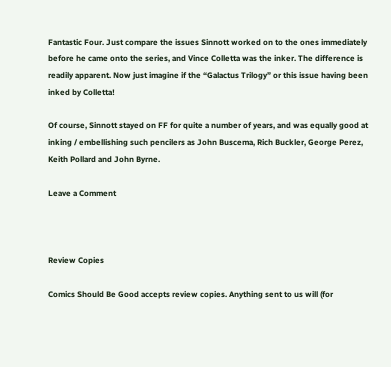Fantastic Four. Just compare the issues Sinnott worked on to the ones immediately before he came onto the series, and Vince Colletta was the inker. The difference is readily apparent. Now just imagine if the “Galactus Trilogy” or this issue having been inked by Colletta!

Of course, Sinnott stayed on FF for quite a number of years, and was equally good at inking / embellishing such pencilers as John Buscema, Rich Buckler, George Perez, Keith Pollard and John Byrne.

Leave a Comment



Review Copies

Comics Should Be Good accepts review copies. Anything sent to us will (for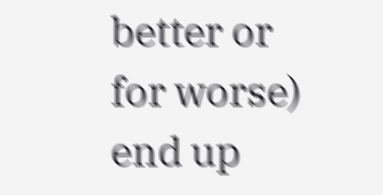better or for worse) end up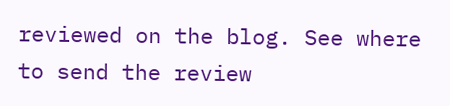reviewed on the blog. See where to send the review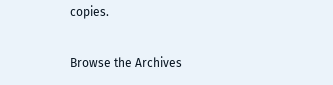copies.

Browse the Archives